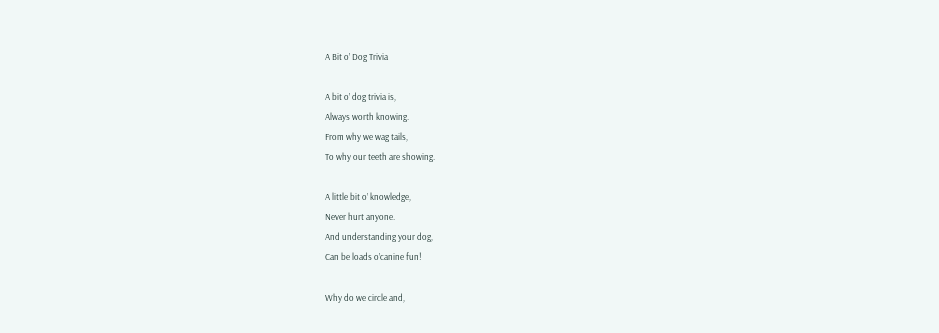A Bit o’ Dog Trivia

A bit o’ dog trivia is,
Always worth knowing.
From why we wag tails,
To why our teeth are showing.

A little bit o’ knowledge,
Never hurt anyone.
And understanding your dog,
Can be loads o’canine fun!

Why do we circle and,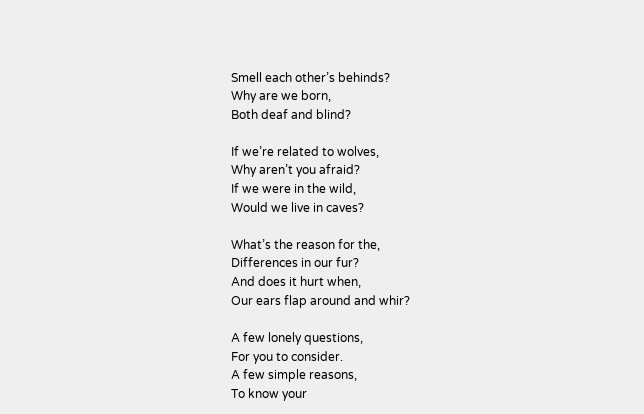Smell each other’s behinds?
Why are we born,
Both deaf and blind?

If we’re related to wolves,
Why aren’t you afraid?
If we were in the wild,
Would we live in caves?

What’s the reason for the,
Differences in our fur?
And does it hurt when,
Our ears flap around and whir?

A few lonely questions,
For you to consider.
A few simple reasons,
To know your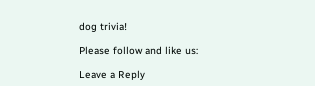dog trivia!

Please follow and like us:

Leave a Reply